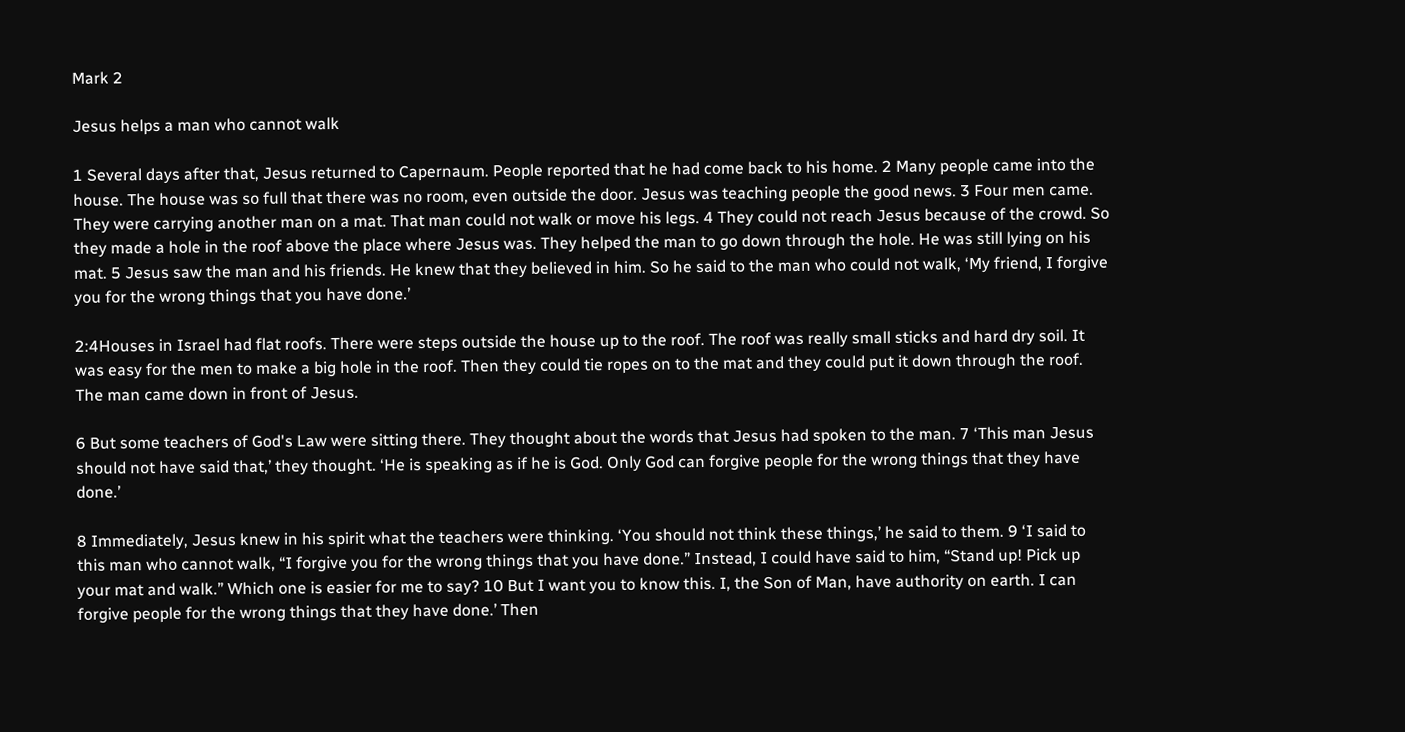Mark 2

Jesus helps a man who cannot walk

1 Several days after that, Jesus returned to Capernaum. People reported that he had come back to his home. 2 Many people came into the house. The house was so full that there was no room, even outside the door. Jesus was teaching people the good news. 3 Four men came. They were carrying another man on a mat. That man could not walk or move his legs. 4 They could not reach Jesus because of the crowd. So they made a hole in the roof above the place where Jesus was. They helped the man to go down through the hole. He was still lying on his mat. 5 Jesus saw the man and his friends. He knew that they believed in him. So he said to the man who could not walk, ‘My friend, I forgive you for the wrong things that you have done.’

2:4Houses in Israel had flat roofs. There were steps outside the house up to the roof. The roof was really small sticks and hard dry soil. It was easy for the men to make a big hole in the roof. Then they could tie ropes on to the mat and they could put it down through the roof. The man came down in front of Jesus.

6 But some teachers of God's Law were sitting there. They thought about the words that Jesus had spoken to the man. 7 ‘This man Jesus should not have said that,’ they thought. ‘He is speaking as if he is God. Only God can forgive people for the wrong things that they have done.’

8 Immediately, Jesus knew in his spirit what the teachers were thinking. ‘You should not think these things,’ he said to them. 9 ‘I said to this man who cannot walk, “I forgive you for the wrong things that you have done.” Instead, I could have said to him, “Stand up! Pick up your mat and walk.” Which one is easier for me to say? 10 But I want you to know this. I, the Son of Man, have authority on earth. I can forgive people for the wrong things that they have done.’ Then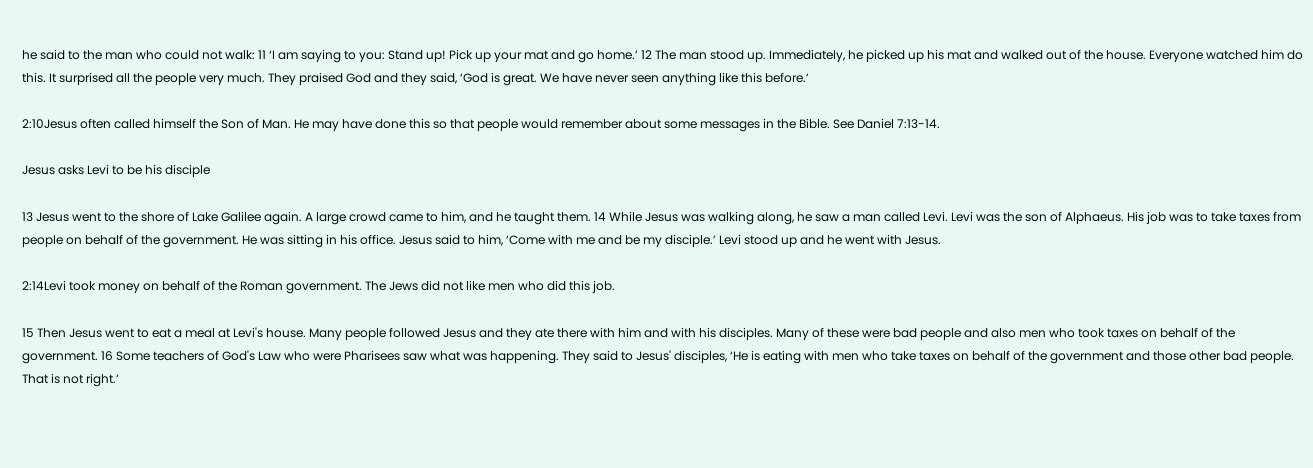he said to the man who could not walk: 11 ‘I am saying to you: Stand up! Pick up your mat and go home.’ 12 The man stood up. Immediately, he picked up his mat and walked out of the house. Everyone watched him do this. It surprised all the people very much. They praised God and they said, ‘God is great. We have never seen anything like this before.’

2:10Jesus often called himself the Son of Man. He may have done this so that people would remember about some messages in the Bible. See Daniel 7:13-14.

Jesus asks Levi to be his disciple

13 Jesus went to the shore of Lake Galilee again. A large crowd came to him, and he taught them. 14 While Jesus was walking along, he saw a man called Levi. Levi was the son of Alphaeus. His job was to take taxes from people on behalf of the government. He was sitting in his office. Jesus said to him, ‘Come with me and be my disciple.’ Levi stood up and he went with Jesus.

2:14Levi took money on behalf of the Roman government. The Jews did not like men who did this job.

15 Then Jesus went to eat a meal at Levi's house. Many people followed Jesus and they ate there with him and with his disciples. Many of these were bad people and also men who took taxes on behalf of the government. 16 Some teachers of God's Law who were Pharisees saw what was happening. They said to Jesus' disciples, ‘He is eating with men who take taxes on behalf of the government and those other bad people. That is not right.’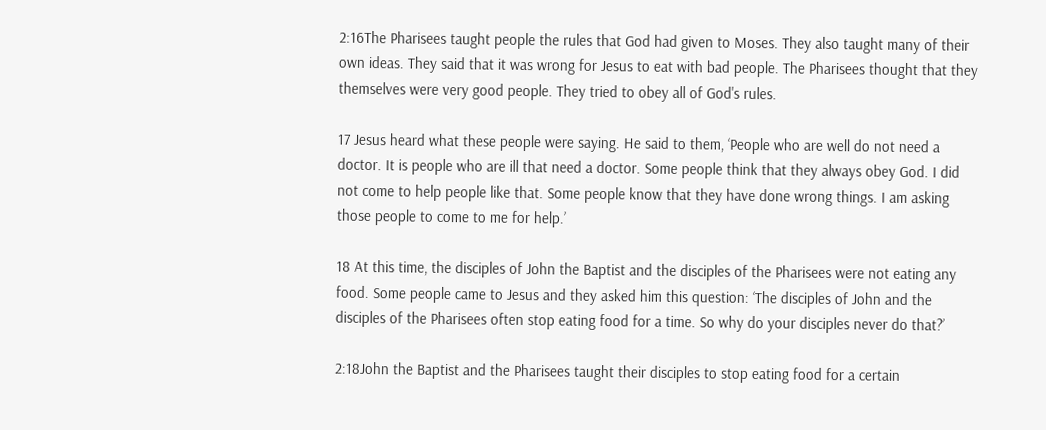2:16The Pharisees taught people the rules that God had given to Moses. They also taught many of their own ideas. They said that it was wrong for Jesus to eat with bad people. The Pharisees thought that they themselves were very good people. They tried to obey all of God's rules.

17 Jesus heard what these people were saying. He said to them, ‘People who are well do not need a doctor. It is people who are ill that need a doctor. Some people think that they always obey God. I did not come to help people like that. Some people know that they have done wrong things. I am asking those people to come to me for help.’

18 At this time, the disciples of John the Baptist and the disciples of the Pharisees were not eating any food. Some people came to Jesus and they asked him this question: ‘The disciples of John and the disciples of the Pharisees often stop eating food for a time. So why do your disciples never do that?’

2:18John the Baptist and the Pharisees taught their disciples to stop eating food for a certain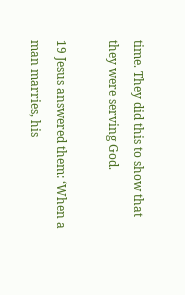time. They did this to show that they were serving God.

19 Jesus answered them: ‘When a man marries, his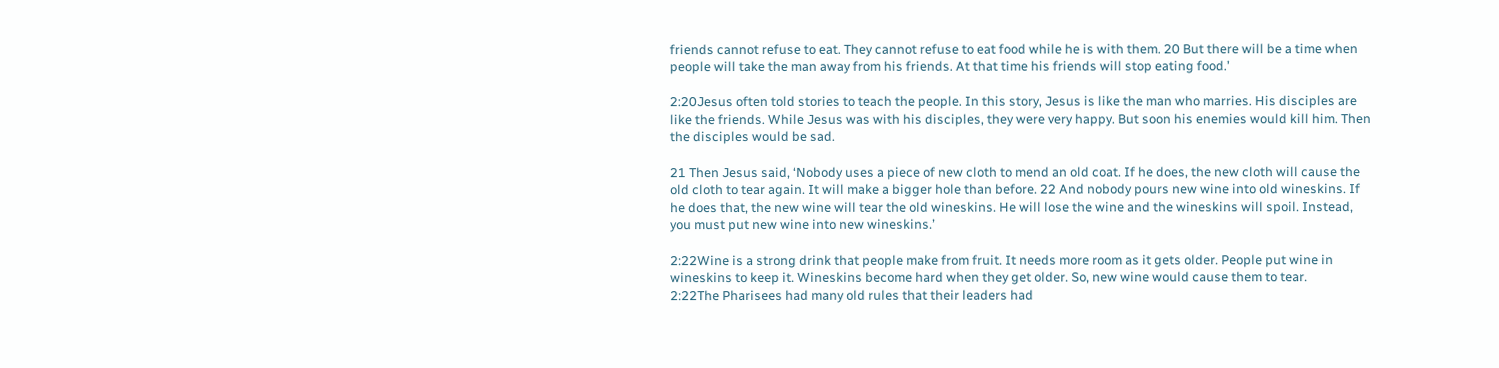friends cannot refuse to eat. They cannot refuse to eat food while he is with them. 20 But there will be a time when people will take the man away from his friends. At that time his friends will stop eating food.’

2:20Jesus often told stories to teach the people. In this story, Jesus is like the man who marries. His disciples are like the friends. While Jesus was with his disciples, they were very happy. But soon his enemies would kill him. Then the disciples would be sad.

21 Then Jesus said, ‘Nobody uses a piece of new cloth to mend an old coat. If he does, the new cloth will cause the old cloth to tear again. It will make a bigger hole than before. 22 And nobody pours new wine into old wineskins. If he does that, the new wine will tear the old wineskins. He will lose the wine and the wineskins will spoil. Instead, you must put new wine into new wineskins.’

2:22Wine is a strong drink that people make from fruit. It needs more room as it gets older. People put wine in wineskins to keep it. Wineskins become hard when they get older. So, new wine would cause them to tear.
2:22The Pharisees had many old rules that their leaders had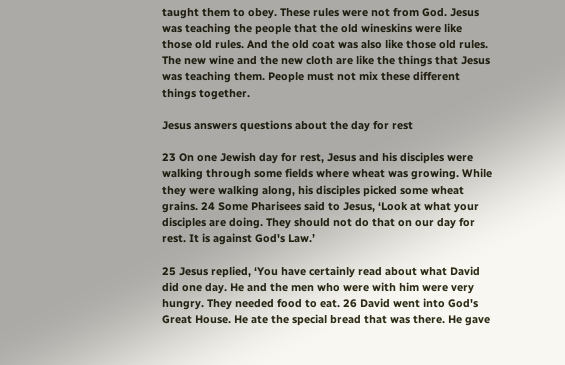taught them to obey. These rules were not from God. Jesus was teaching the people that the old wineskins were like those old rules. And the old coat was also like those old rules. The new wine and the new cloth are like the things that Jesus was teaching them. People must not mix these different things together.

Jesus answers questions about the day for rest

23 On one Jewish day for rest, Jesus and his disciples were walking through some fields where wheat was growing. While they were walking along, his disciples picked some wheat grains. 24 Some Pharisees said to Jesus, ‘Look at what your disciples are doing. They should not do that on our day for rest. It is against God's Law.’

25 Jesus replied, ‘You have certainly read about what David did one day. He and the men who were with him were very hungry. They needed food to eat. 26 David went into God's Great House. He ate the special bread that was there. He gave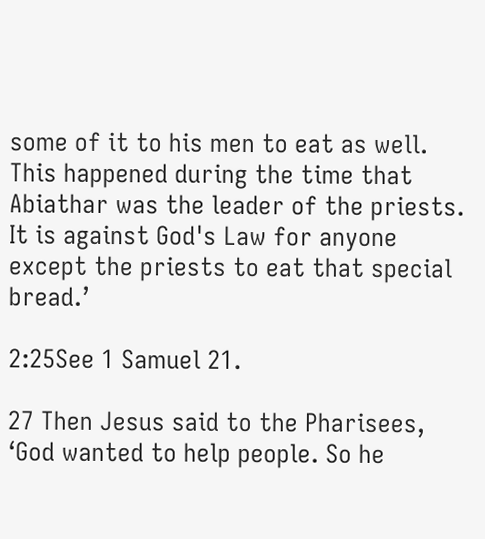some of it to his men to eat as well. This happened during the time that Abiathar was the leader of the priests. It is against God's Law for anyone except the priests to eat that special bread.’

2:25See 1 Samuel 21.

27 Then Jesus said to the Pharisees, ‘God wanted to help people. So he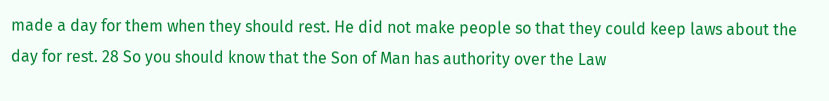made a day for them when they should rest. He did not make people so that they could keep laws about the day for rest. 28 So you should know that the Son of Man has authority over the Law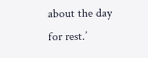about the day for rest.’